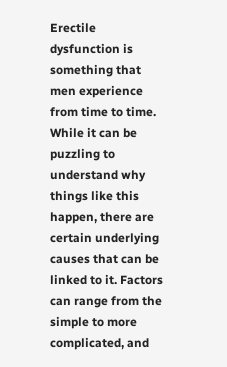Erectile dysfunction is something that men experience from time to time. While it can be puzzling to understand why things like this happen, there are certain underlying causes that can be linked to it. Factors can range from the simple to more complicated, and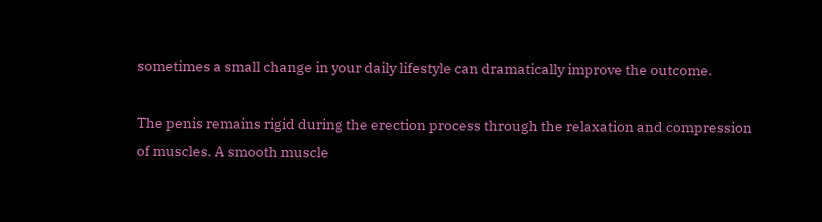sometimes a small change in your daily lifestyle can dramatically improve the outcome.

The penis remains rigid during the erection process through the relaxation and compression of muscles. A smooth muscle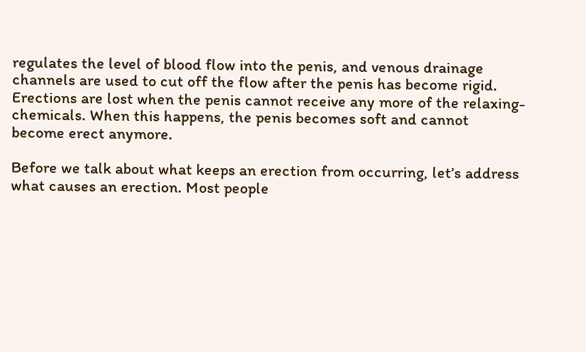regulates the level of blood flow into the penis, and venous drainage channels are used to cut off the flow after the penis has become rigid. Erections are lost when the penis cannot receive any more of the relaxing-chemicals. When this happens, the penis becomes soft and cannot become erect anymore.

Before we talk about what keeps an erection from occurring, let’s address what causes an erection. Most people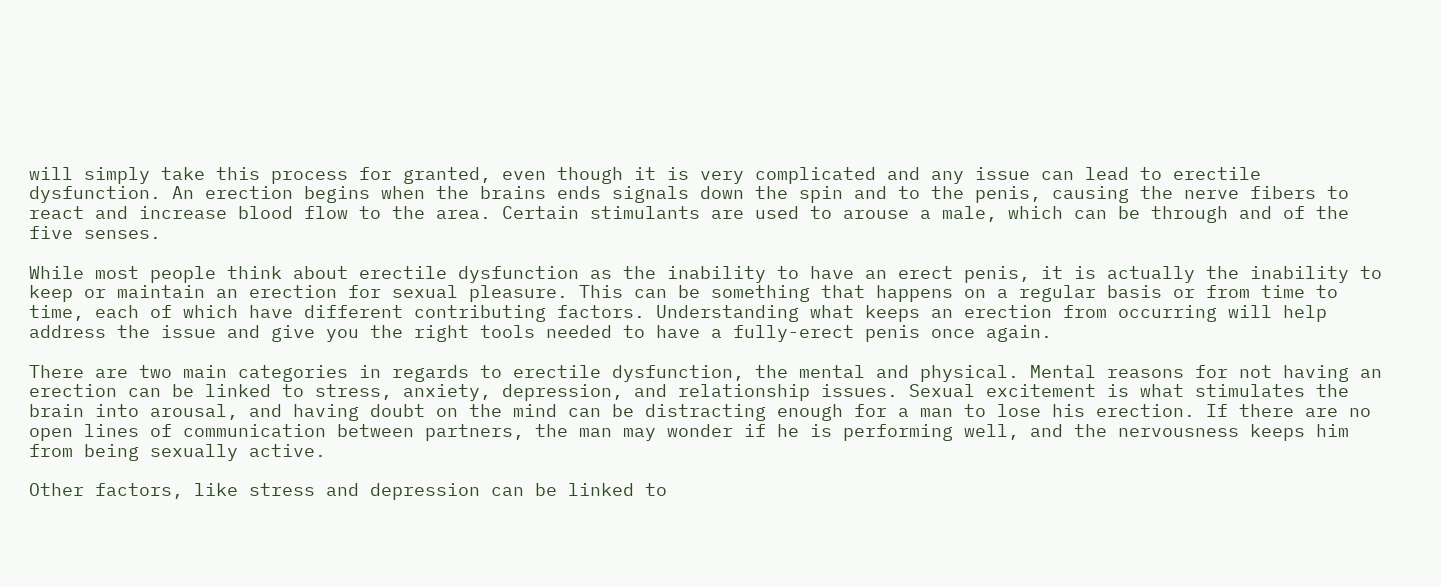will simply take this process for granted, even though it is very complicated and any issue can lead to erectile dysfunction. An erection begins when the brains ends signals down the spin and to the penis, causing the nerve fibers to react and increase blood flow to the area. Certain stimulants are used to arouse a male, which can be through and of the five senses.

While most people think about erectile dysfunction as the inability to have an erect penis, it is actually the inability to keep or maintain an erection for sexual pleasure. This can be something that happens on a regular basis or from time to time, each of which have different contributing factors. Understanding what keeps an erection from occurring will help address the issue and give you the right tools needed to have a fully-erect penis once again.

There are two main categories in regards to erectile dysfunction, the mental and physical. Mental reasons for not having an erection can be linked to stress, anxiety, depression, and relationship issues. Sexual excitement is what stimulates the brain into arousal, and having doubt on the mind can be distracting enough for a man to lose his erection. If there are no open lines of communication between partners, the man may wonder if he is performing well, and the nervousness keeps him from being sexually active.

Other factors, like stress and depression can be linked to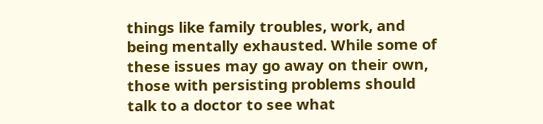things like family troubles, work, and being mentally exhausted. While some of these issues may go away on their own, those with persisting problems should talk to a doctor to see what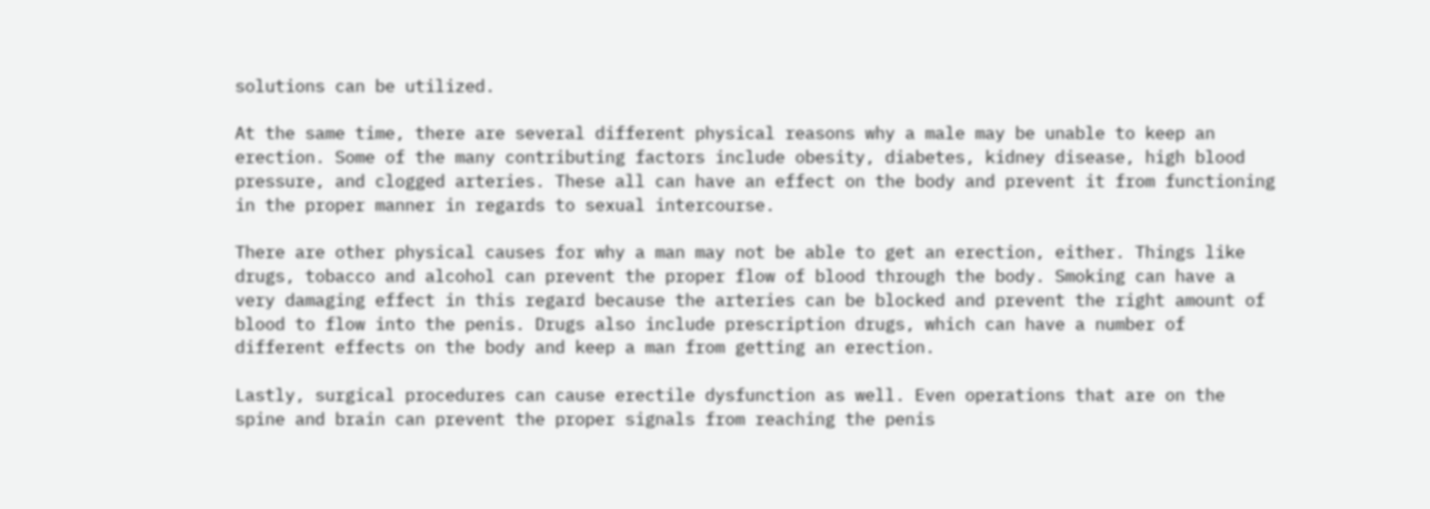solutions can be utilized.

At the same time, there are several different physical reasons why a male may be unable to keep an erection. Some of the many contributing factors include obesity, diabetes, kidney disease, high blood pressure, and clogged arteries. These all can have an effect on the body and prevent it from functioning in the proper manner in regards to sexual intercourse.

There are other physical causes for why a man may not be able to get an erection, either. Things like drugs, tobacco and alcohol can prevent the proper flow of blood through the body. Smoking can have a very damaging effect in this regard because the arteries can be blocked and prevent the right amount of blood to flow into the penis. Drugs also include prescription drugs, which can have a number of different effects on the body and keep a man from getting an erection.

Lastly, surgical procedures can cause erectile dysfunction as well. Even operations that are on the spine and brain can prevent the proper signals from reaching the penis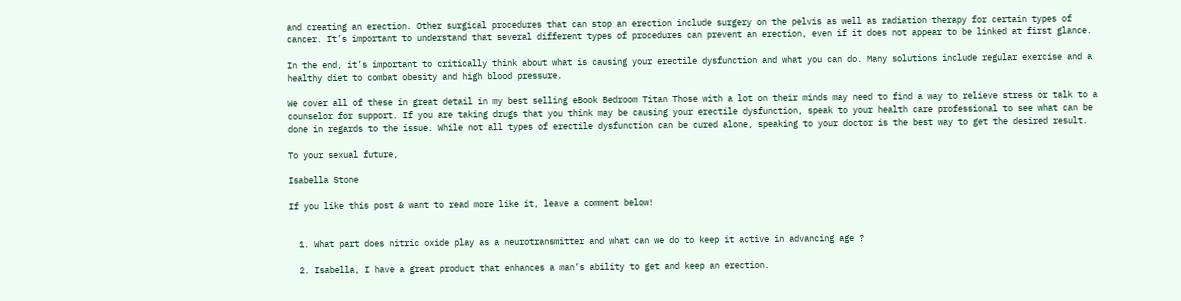and creating an erection. Other surgical procedures that can stop an erection include surgery on the pelvis as well as radiation therapy for certain types of cancer. It’s important to understand that several different types of procedures can prevent an erection, even if it does not appear to be linked at first glance.

In the end, it’s important to critically think about what is causing your erectile dysfunction and what you can do. Many solutions include regular exercise and a healthy diet to combat obesity and high blood pressure.

We cover all of these in great detail in my best selling eBook Bedroom Titan Those with a lot on their minds may need to find a way to relieve stress or talk to a counselor for support. If you are taking drugs that you think may be causing your erectile dysfunction, speak to your health care professional to see what can be done in regards to the issue. While not all types of erectile dysfunction can be cured alone, speaking to your doctor is the best way to get the desired result.

To your sexual future,

Isabella Stone

If you like this post & want to read more like it, leave a comment below!


  1. What part does nitric oxide play as a neurotransmitter and what can we do to keep it active in advancing age ?

  2. Isabella, I have a great product that enhances a man’s ability to get and keep an erection.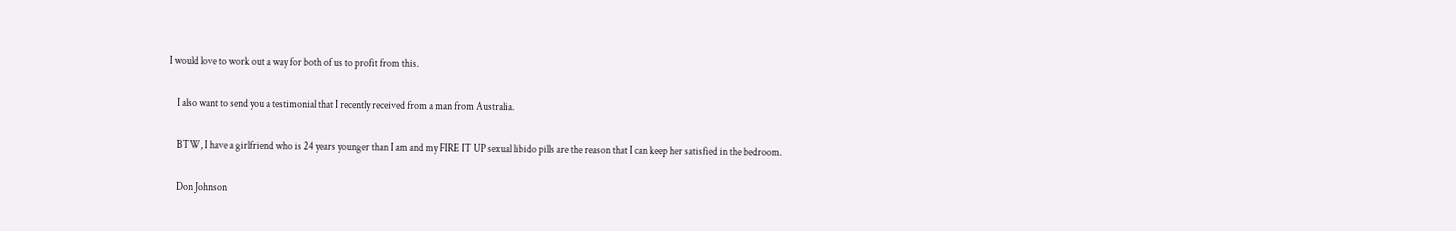I would love to work out a way for both of us to profit from this.

    I also want to send you a testimonial that I recently received from a man from Australia.

    BTW, I have a girlfriend who is 24 years younger than I am and my FIRE IT UP sexual libido pills are the reason that I can keep her satisfied in the bedroom.

    Don Johnson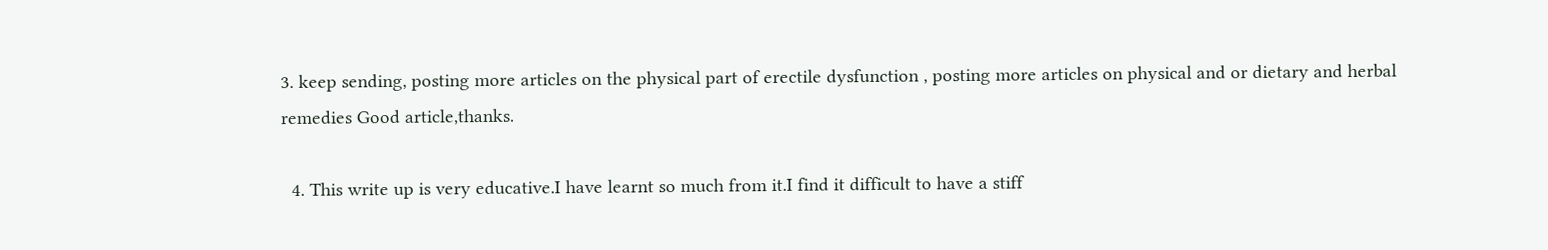3. keep sending, posting more articles on the physical part of erectile dysfunction , posting more articles on physical and or dietary and herbal remedies Good article,thanks.

  4. This write up is very educative.I have learnt so much from it.I find it difficult to have a stiff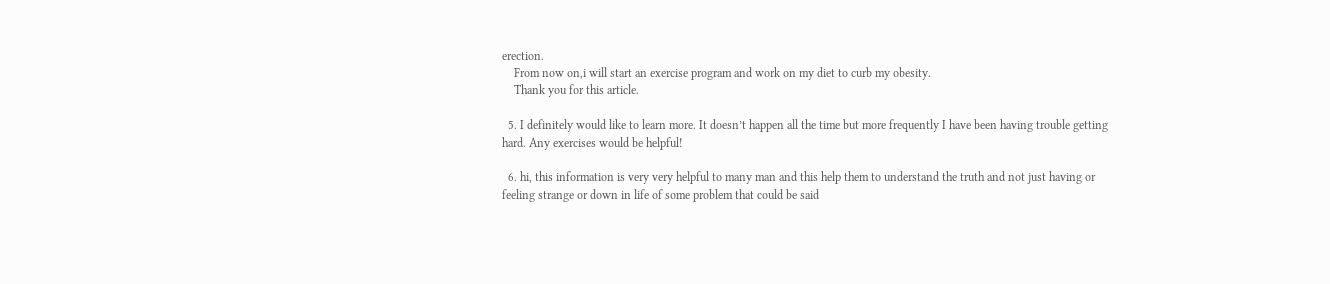erection.
    From now on,i will start an exercise program and work on my diet to curb my obesity.
    Thank you for this article.

  5. I definitely would like to learn more. It doesn’t happen all the time but more frequently I have been having trouble getting hard. Any exercises would be helpful!

  6. hi, this information is very very helpful to many man and this help them to understand the truth and not just having or feeling strange or down in life of some problem that could be said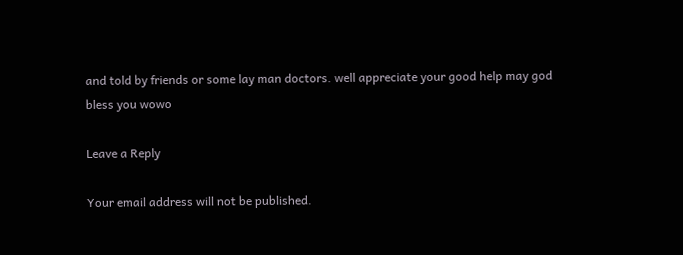and told by friends or some lay man doctors. well appreciate your good help may god bless you wowo

Leave a Reply

Your email address will not be published.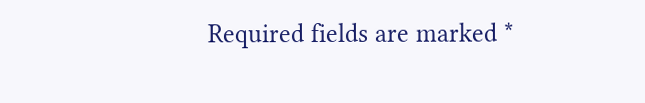Required fields are marked *